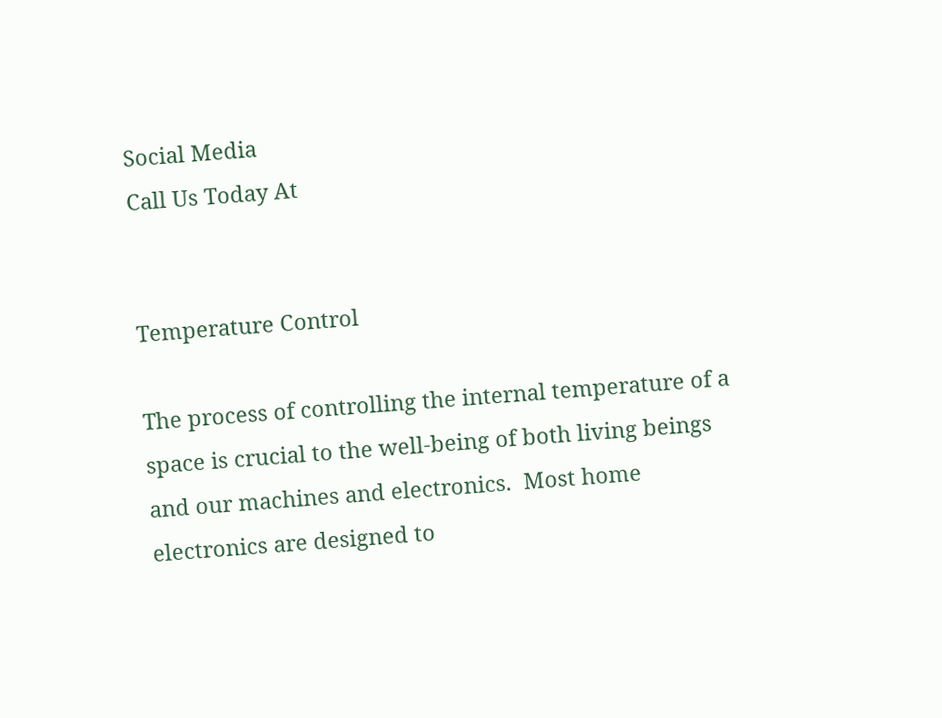Social Media
Call Us Today At


Temperature Control

The process of controlling the internal temperature of a space is crucial to the well-being of both living beings and our machines and electronics.  Most home electronics are designed to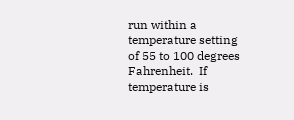run within a temperature setting of 55 to 100 degrees Fahrenheit.  If temperature is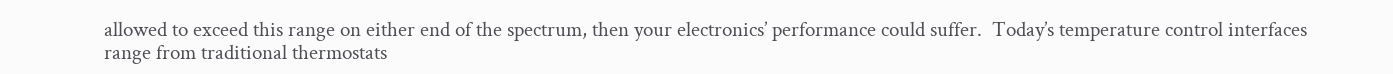allowed to exceed this range on either end of the spectrum, then your electronics’ performance could suffer.  Today’s temperature control interfaces range from traditional thermostats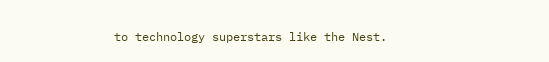to technology superstars like the Nest.